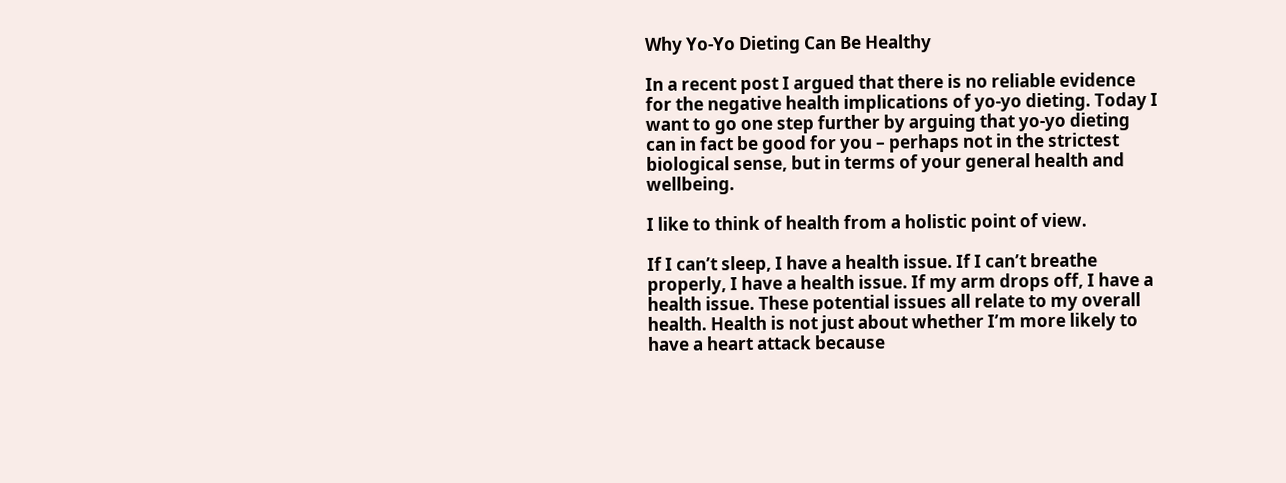Why Yo-Yo Dieting Can Be Healthy

In a recent post I argued that there is no reliable evidence for the negative health implications of yo-yo dieting. Today I want to go one step further by arguing that yo-yo dieting can in fact be good for you – perhaps not in the strictest biological sense, but in terms of your general health and wellbeing.

I like to think of health from a holistic point of view.

If I can’t sleep, I have a health issue. If I can’t breathe properly, I have a health issue. If my arm drops off, I have a health issue. These potential issues all relate to my overall health. Health is not just about whether I’m more likely to have a heart attack because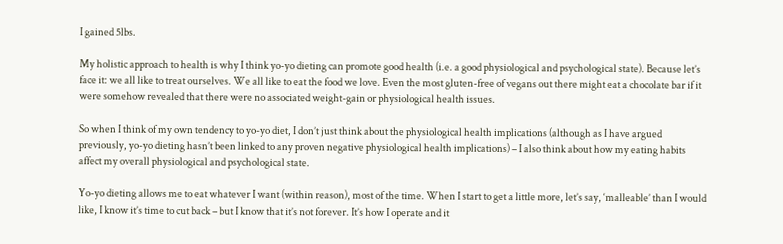I gained 5lbs.

My holistic approach to health is why I think yo-yo dieting can promote good health (i.e. a good physiological and psychological state). Because let’s face it: we all like to treat ourselves. We all like to eat the food we love. Even the most gluten-free of vegans out there might eat a chocolate bar if it were somehow revealed that there were no associated weight-gain or physiological health issues.

So when I think of my own tendency to yo-yo diet, I don’t just think about the physiological health implications (although as I have argued previously, yo-yo dieting hasn’t been linked to any proven negative physiological health implications) – I also think about how my eating habits affect my overall physiological and psychological state.

Yo-yo dieting allows me to eat whatever I want (within reason), most of the time. When I start to get a little more, let’s say, ‘malleable’ than I would like, I know it’s time to cut back – but I know that it’s not forever. It’s how I operate and it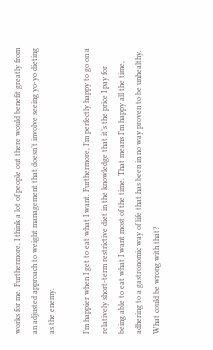works for me. Furthermore, I think a lot of people out there would benefit greatly from an adjusted approach to weight management that doesn’t involve seeing yo-yo dieting as the enemy.

I’m happier when I get to eat what I want. Furthermore, I’m perfectly happy to go on a relatively short-term restrictive diet in the knowledge that it’s the price I pay for being able to eat what I want most of the time. That means I’m happy all the time, adhering to a gastronomic way of life that has been in no way proven to be unhealthy. What could be wrong with that?